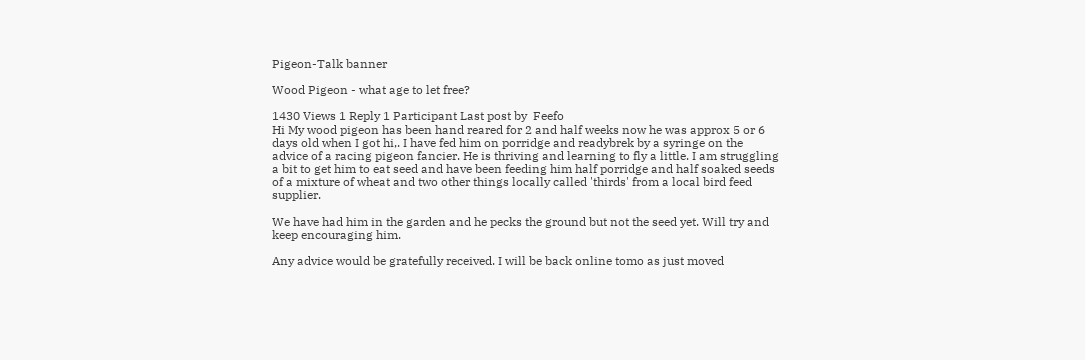Pigeon-Talk banner

Wood Pigeon - what age to let free?

1430 Views 1 Reply 1 Participant Last post by  Feefo
Hi My wood pigeon has been hand reared for 2 and half weeks now he was approx 5 or 6 days old when I got hi,. I have fed him on porridge and readybrek by a syringe on the advice of a racing pigeon fancier. He is thriving and learning to fly a little. I am struggling a bit to get him to eat seed and have been feeding him half porridge and half soaked seeds of a mixture of wheat and two other things locally called 'thirds' from a local bird feed supplier.

We have had him in the garden and he pecks the ground but not the seed yet. Will try and keep encouraging him.

Any advice would be gratefully received. I will be back online tomo as just moved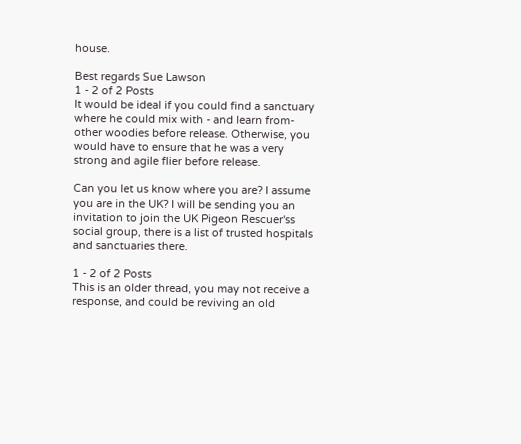house.

Best regards Sue Lawson
1 - 2 of 2 Posts
It would be ideal if you could find a sanctuary where he could mix with - and learn from- other woodies before release. Otherwise, you would have to ensure that he was a very strong and agile flier before release.

Can you let us know where you are? I assume you are in the UK? I will be sending you an invitation to join the UK Pigeon Rescuer'ss social group, there is a list of trusted hospitals and sanctuaries there.

1 - 2 of 2 Posts
This is an older thread, you may not receive a response, and could be reviving an old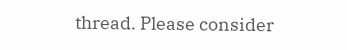thread. Please consider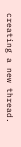creating a new thread.